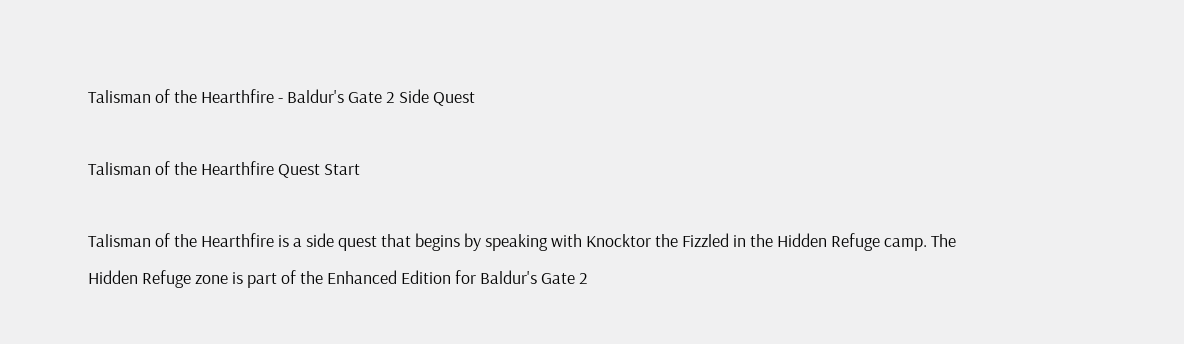Talisman of the Hearthfire - Baldur's Gate 2 Side Quest

Talisman of the Hearthfire Quest Start

Talisman of the Hearthfire is a side quest that begins by speaking with Knocktor the Fizzled in the Hidden Refuge camp. The Hidden Refuge zone is part of the Enhanced Edition for Baldur's Gate 2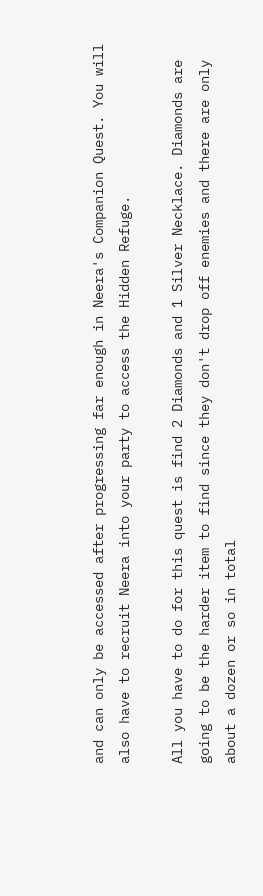and can only be accessed after progressing far enough in Neera's Companion Quest. You will also have to recruit Neera into your party to access the Hidden Refuge.

All you have to do for this quest is find 2 Diamonds and 1 Silver Necklace. Diamonds are going to be the harder item to find since they don't drop off enemies and there are only about a dozen or so in total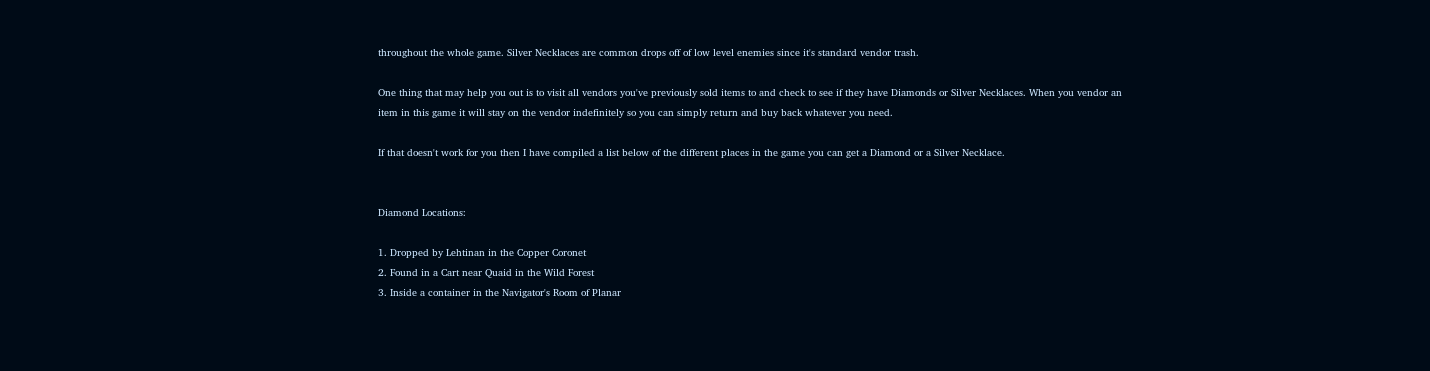throughout the whole game. Silver Necklaces are common drops off of low level enemies since it's standard vendor trash.

One thing that may help you out is to visit all vendors you've previously sold items to and check to see if they have Diamonds or Silver Necklaces. When you vendor an item in this game it will stay on the vendor indefinitely so you can simply return and buy back whatever you need.

If that doesn't work for you then I have compiled a list below of the different places in the game you can get a Diamond or a Silver Necklace.


Diamond Locations:

1. Dropped by Lehtinan in the Copper Coronet
2. Found in a Cart near Quaid in the Wild Forest
3. Inside a container in the Navigator's Room of Planar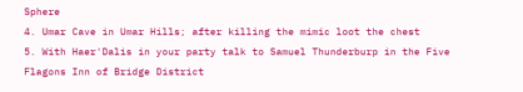Sphere
4. Umar Cave in Umar Hills; after killing the mimic loot the chest
5. With Haer'Dalis in your party talk to Samuel Thunderburp in the Five Flagons Inn of Bridge District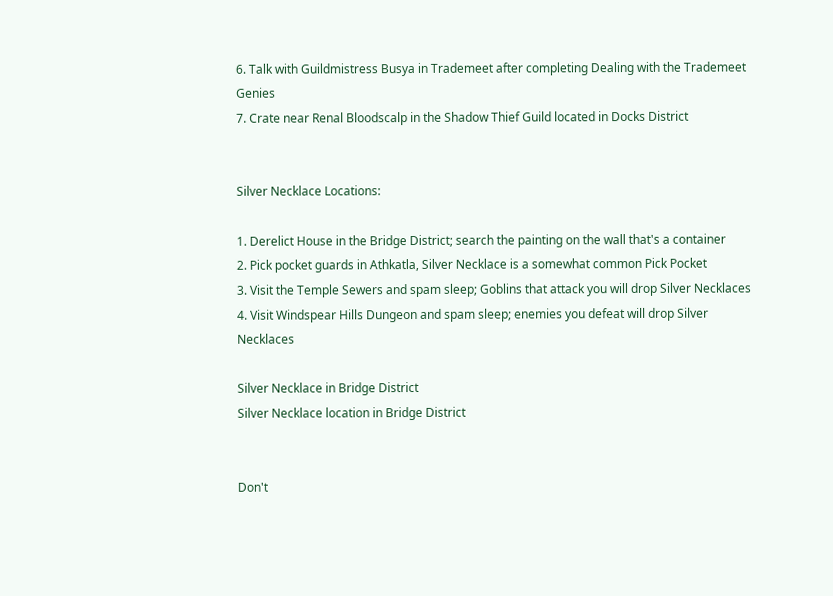6. Talk with Guildmistress Busya in Trademeet after completing Dealing with the Trademeet Genies
7. Crate near Renal Bloodscalp in the Shadow Thief Guild located in Docks District


Silver Necklace Locations:

1. Derelict House in the Bridge District; search the painting on the wall that's a container
2. Pick pocket guards in Athkatla, Silver Necklace is a somewhat common Pick Pocket
3. Visit the Temple Sewers and spam sleep; Goblins that attack you will drop Silver Necklaces
4. Visit Windspear Hills Dungeon and spam sleep; enemies you defeat will drop Silver Necklaces

Silver Necklace in Bridge District
Silver Necklace location in Bridge District


Don't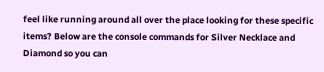feel like running around all over the place looking for these specific items? Below are the console commands for Silver Necklace and Diamond so you can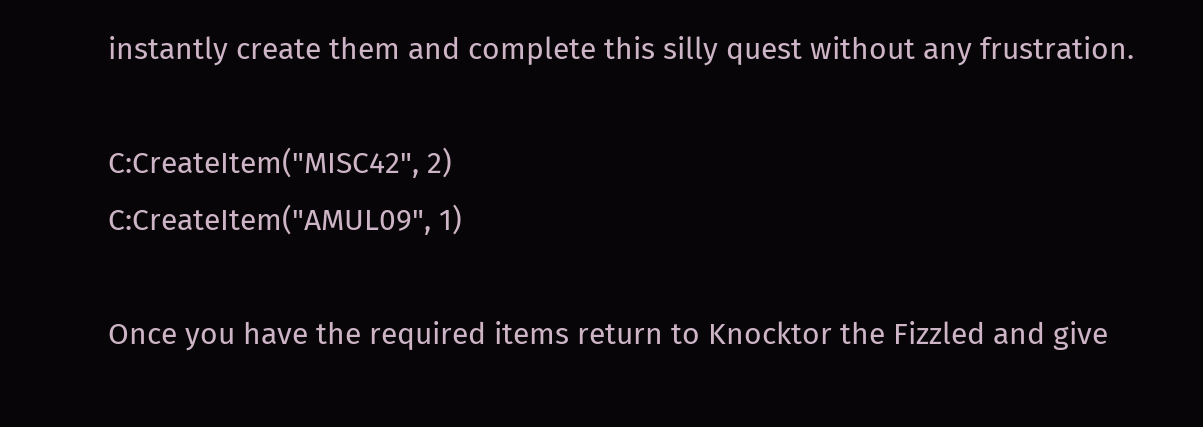instantly create them and complete this silly quest without any frustration.

C:CreateItem("MISC42", 2)
C:CreateItem("AMUL09", 1)

Once you have the required items return to Knocktor the Fizzled and give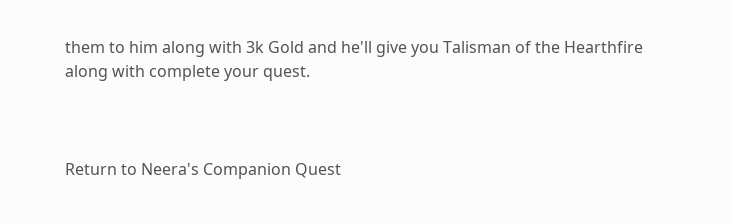them to him along with 3k Gold and he'll give you Talisman of the Hearthfire along with complete your quest.



Return to Neera's Companion Quest